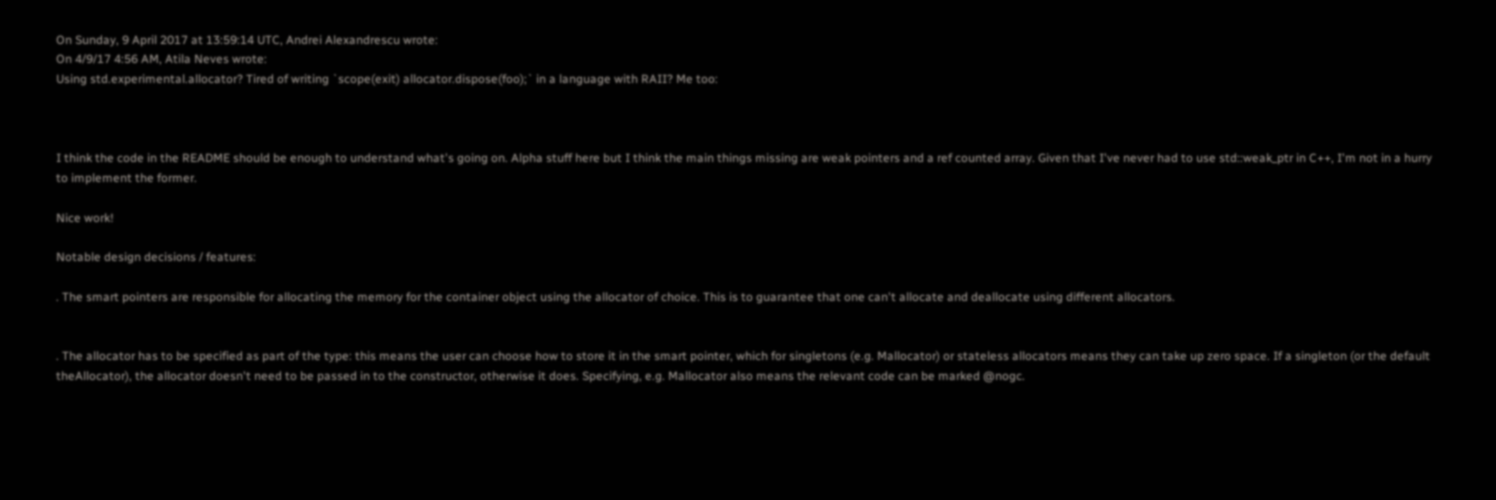On Sunday, 9 April 2017 at 13:59:14 UTC, Andrei Alexandrescu wrote:
On 4/9/17 4:56 AM, Atila Neves wrote:
Using std.experimental.allocator? Tired of writing `scope(exit) allocator.dispose(foo);` in a language with RAII? Me too:



I think the code in the README should be enough to understand what's going on. Alpha stuff here but I think the main things missing are weak pointers and a ref counted array. Given that I've never had to use std::weak_ptr in C++, I'm not in a hurry to implement the former.

Nice work!

Notable design decisions / features:

. The smart pointers are responsible for allocating the memory for the container object using the allocator of choice. This is to guarantee that one can't allocate and deallocate using different allocators.


. The allocator has to be specified as part of the type: this means the user can choose how to store it in the smart pointer, which for singletons (e.g. Mallocator) or stateless allocators means they can take up zero space. If a singleton (or the default theAllocator), the allocator doesn't need to be passed in to the constructor, otherwise it does. Specifying, e.g. Mallocator also means the relevant code can be marked @nogc.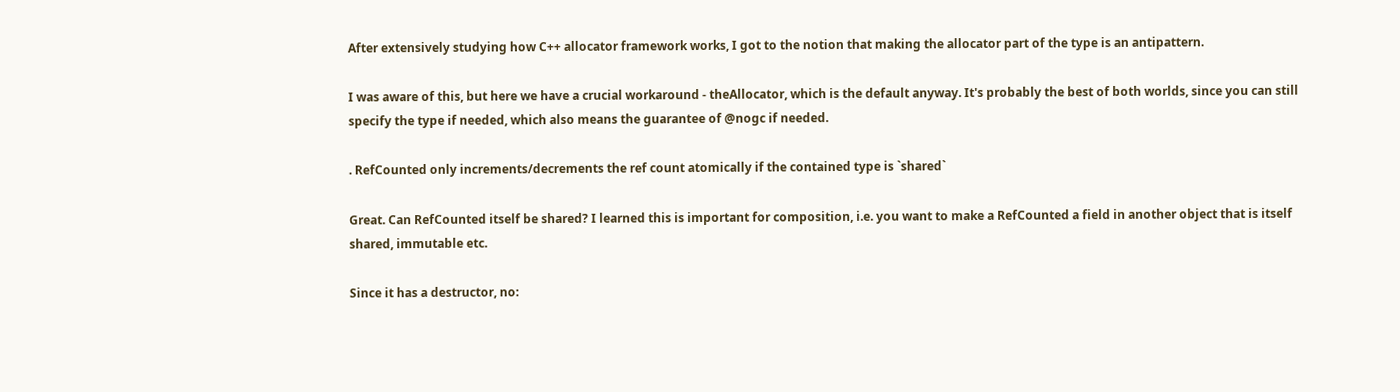After extensively studying how C++ allocator framework works, I got to the notion that making the allocator part of the type is an antipattern.

I was aware of this, but here we have a crucial workaround - theAllocator, which is the default anyway. It's probably the best of both worlds, since you can still specify the type if needed, which also means the guarantee of @nogc if needed.

. RefCounted only increments/decrements the ref count atomically if the contained type is `shared`

Great. Can RefCounted itself be shared? I learned this is important for composition, i.e. you want to make a RefCounted a field in another object that is itself shared, immutable etc.

Since it has a destructor, no: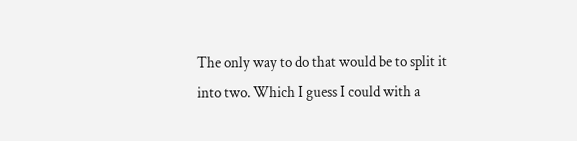The only way to do that would be to split it into two. Which I guess I could with a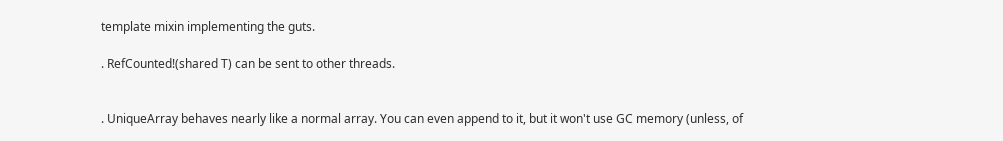template mixin implementing the guts.

. RefCounted!(shared T) can be sent to other threads.


. UniqueArray behaves nearly like a normal array. You can even append to it, but it won't use GC memory (unless, of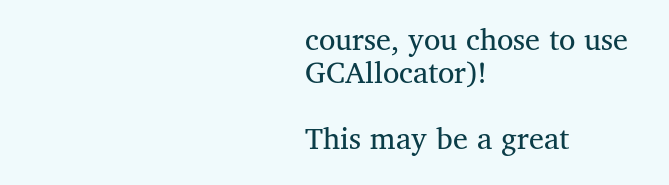course, you chose to use GCAllocator)!

This may be a great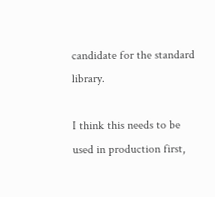candidate for the standard library.

I think this needs to be used in production first,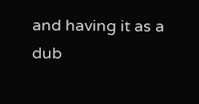and having it as a dub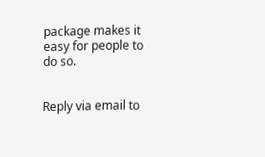package makes it easy for people to do so.


Reply via email to